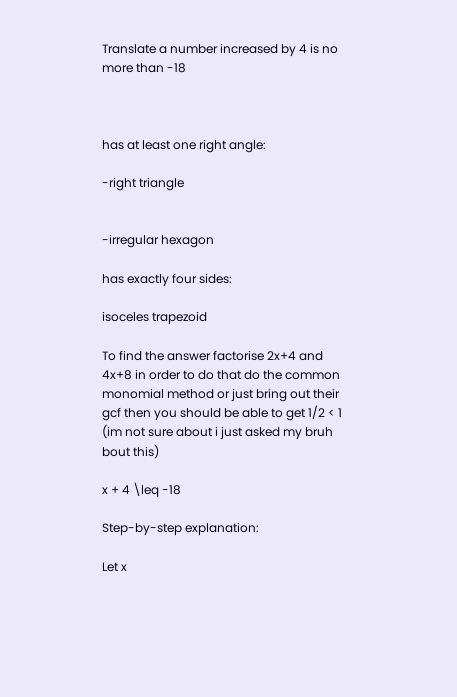Translate a number increased by 4 is no more than -18



has at least one right angle:

-right triangle


-irregular hexagon

has exactly four sides:

isoceles trapezoid

To find the answer factorise 2x+4 and 4x+8 in order to do that do the common monomial method or just bring out their gcf then you should be able to get 1/2 < 1 (im not sure about i just asked my bruh bout this)

x + 4 \leq -18

Step-by-step explanation:

Let x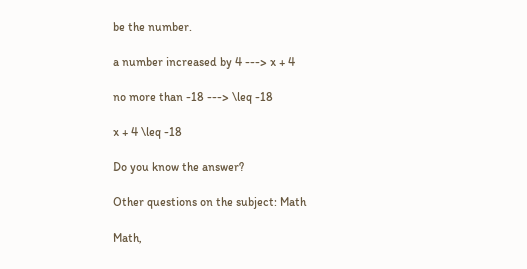be the number.

a number increased by 4 ---> x + 4

no more than -18 ---> \leq -18

x + 4 \leq -18

Do you know the answer?

Other questions on the subject: Math

Math,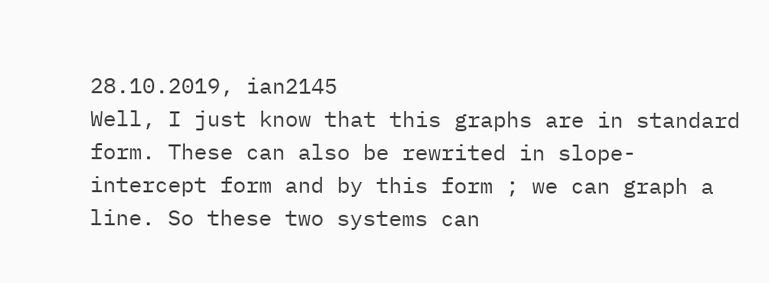28.10.2019, ian2145
Well, I just know that this graphs are in standard form. These can also be rewrited in slope-intercept form and by this form ; we can graph a line. So these two systems can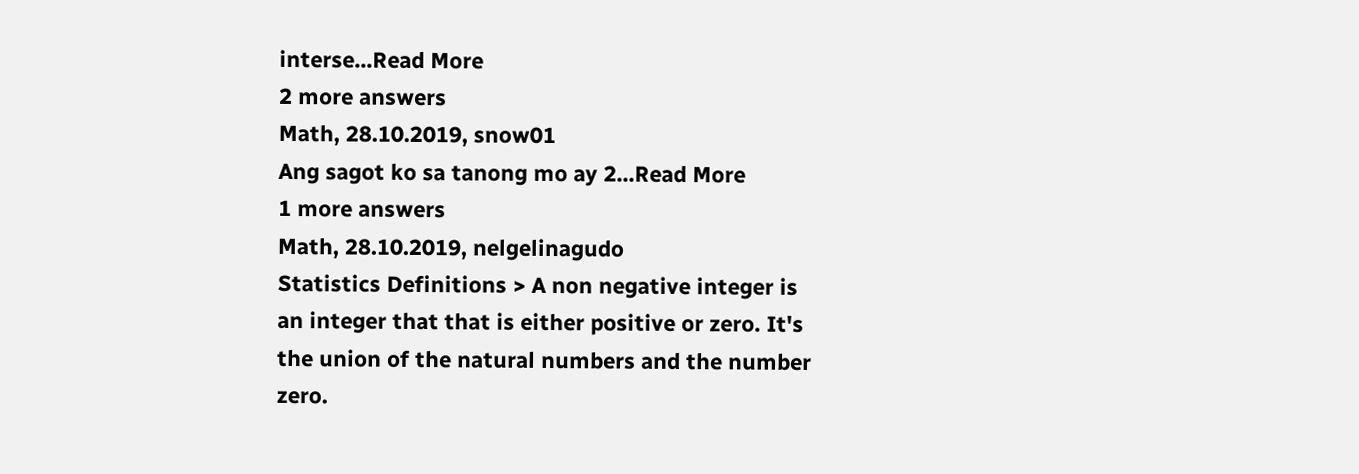interse...Read More
2 more answers
Math, 28.10.2019, snow01
Ang sagot ko sa tanong mo ay 2...Read More
1 more answers
Math, 28.10.2019, nelgelinagudo
Statistics Definitions > A non negative integer is an integer that that is either positive or zero. It's the union of the natural numbers and the number zero.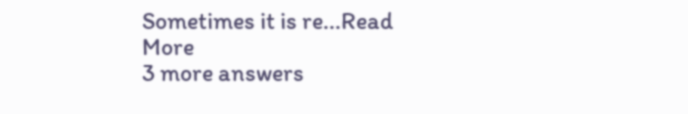Sometimes it is re...Read More
3 more answers